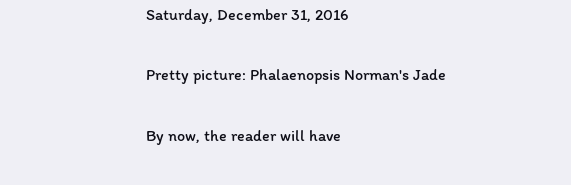Saturday, December 31, 2016

Pretty picture: Phalaenopsis Norman's Jade

By now, the reader will have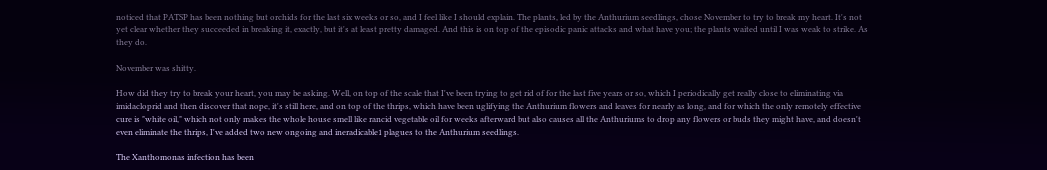noticed that PATSP has been nothing but orchids for the last six weeks or so, and I feel like I should explain. The plants, led by the Anthurium seedlings, chose November to try to break my heart. It's not yet clear whether they succeeded in breaking it, exactly, but it's at least pretty damaged. And this is on top of the episodic panic attacks and what have you; the plants waited until I was weak to strike. As they do.

November was shitty.

How did they try to break your heart, you may be asking. Well, on top of the scale that I've been trying to get rid of for the last five years or so, which I periodically get really close to eliminating via imidacloprid and then discover that nope, it's still here, and on top of the thrips, which have been uglifying the Anthurium flowers and leaves for nearly as long, and for which the only remotely effective cure is "white oil," which not only makes the whole house smell like rancid vegetable oil for weeks afterward but also causes all the Anthuriums to drop any flowers or buds they might have, and doesn't even eliminate the thrips, I've added two new ongoing and ineradicable1 plagues to the Anthurium seedlings.

The Xanthomonas infection has been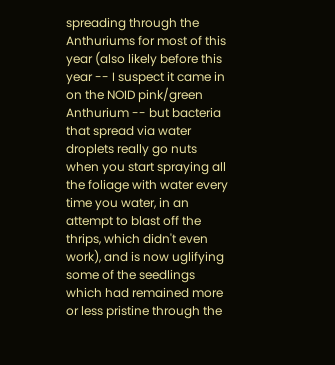spreading through the Anthuriums for most of this year (also likely before this year -- I suspect it came in on the NOID pink/green Anthurium -- but bacteria that spread via water droplets really go nuts when you start spraying all the foliage with water every time you water, in an attempt to blast off the thrips, which didn't even work), and is now uglifying some of the seedlings which had remained more or less pristine through the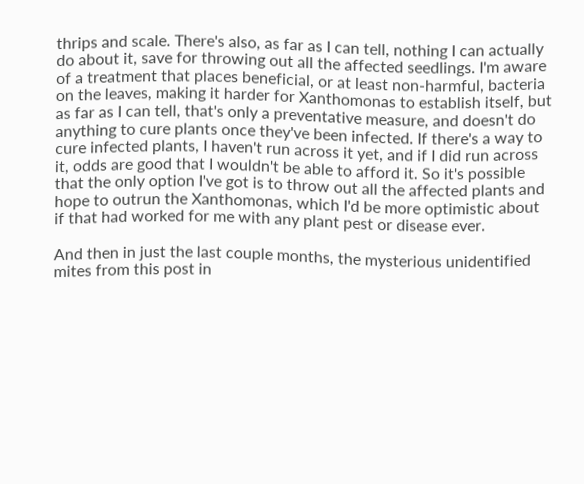thrips and scale. There's also, as far as I can tell, nothing I can actually do about it, save for throwing out all the affected seedlings. I'm aware of a treatment that places beneficial, or at least non-harmful, bacteria on the leaves, making it harder for Xanthomonas to establish itself, but as far as I can tell, that's only a preventative measure, and doesn't do anything to cure plants once they've been infected. If there's a way to cure infected plants, I haven't run across it yet, and if I did run across it, odds are good that I wouldn't be able to afford it. So it's possible that the only option I've got is to throw out all the affected plants and hope to outrun the Xanthomonas, which I'd be more optimistic about if that had worked for me with any plant pest or disease ever.

And then in just the last couple months, the mysterious unidentified mites from this post in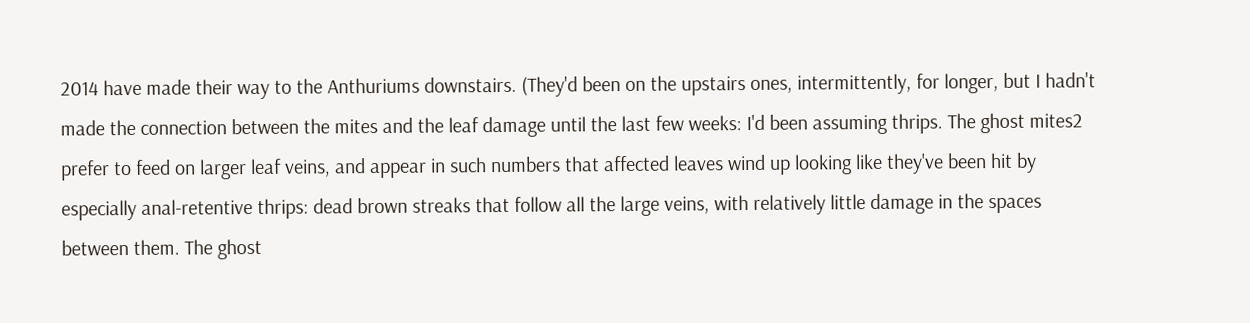2014 have made their way to the Anthuriums downstairs. (They'd been on the upstairs ones, intermittently, for longer, but I hadn't made the connection between the mites and the leaf damage until the last few weeks: I'd been assuming thrips. The ghost mites2 prefer to feed on larger leaf veins, and appear in such numbers that affected leaves wind up looking like they've been hit by especially anal-retentive thrips: dead brown streaks that follow all the large veins, with relatively little damage in the spaces between them. The ghost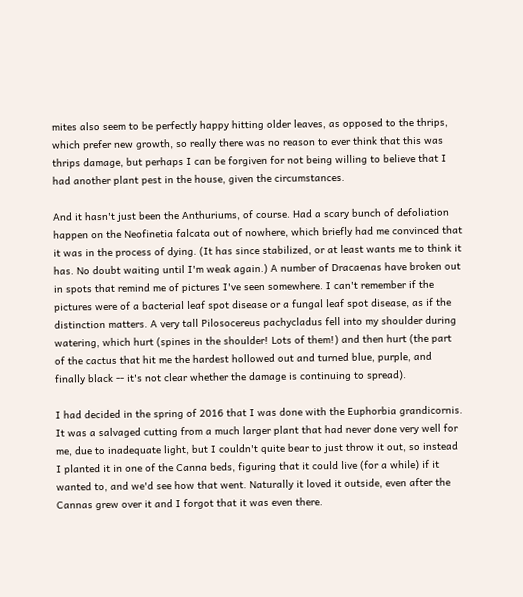mites also seem to be perfectly happy hitting older leaves, as opposed to the thrips, which prefer new growth, so really there was no reason to ever think that this was thrips damage, but perhaps I can be forgiven for not being willing to believe that I had another plant pest in the house, given the circumstances.

And it hasn't just been the Anthuriums, of course. Had a scary bunch of defoliation happen on the Neofinetia falcata out of nowhere, which briefly had me convinced that it was in the process of dying. (It has since stabilized, or at least wants me to think it has. No doubt waiting until I'm weak again.) A number of Dracaenas have broken out in spots that remind me of pictures I've seen somewhere. I can't remember if the pictures were of a bacterial leaf spot disease or a fungal leaf spot disease, as if the distinction matters. A very tall Pilosocereus pachycladus fell into my shoulder during watering, which hurt (spines in the shoulder! Lots of them!) and then hurt (the part of the cactus that hit me the hardest hollowed out and turned blue, purple, and finally black -- it's not clear whether the damage is continuing to spread).

I had decided in the spring of 2016 that I was done with the Euphorbia grandicornis. It was a salvaged cutting from a much larger plant that had never done very well for me, due to inadequate light, but I couldn't quite bear to just throw it out, so instead I planted it in one of the Canna beds, figuring that it could live (for a while) if it wanted to, and we'd see how that went. Naturally it loved it outside, even after the Cannas grew over it and I forgot that it was even there.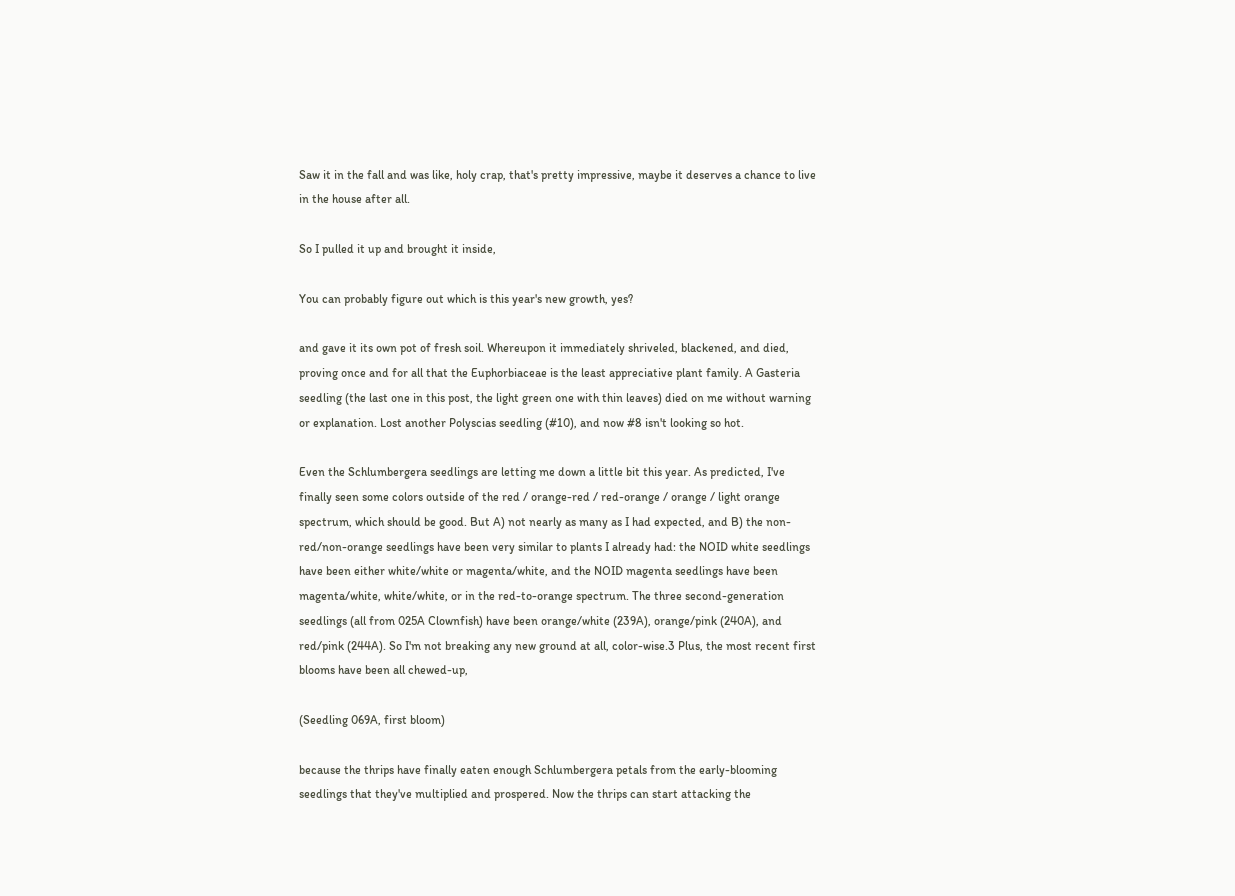Saw it in the fall and was like, holy crap, that's pretty impressive, maybe it deserves a chance to live in the house after all.

So I pulled it up and brought it inside,

You can probably figure out which is this year's new growth, yes?

and gave it its own pot of fresh soil. Whereupon it immediately shriveled, blackened, and died, proving once and for all that the Euphorbiaceae is the least appreciative plant family. A Gasteria seedling (the last one in this post, the light green one with thin leaves) died on me without warning or explanation. Lost another Polyscias seedling (#10), and now #8 isn't looking so hot.

Even the Schlumbergera seedlings are letting me down a little bit this year. As predicted, I've finally seen some colors outside of the red / orange-red / red-orange / orange / light orange spectrum, which should be good. But A) not nearly as many as I had expected, and B) the non-red/non-orange seedlings have been very similar to plants I already had: the NOID white seedlings have been either white/white or magenta/white, and the NOID magenta seedlings have been magenta/white, white/white, or in the red-to-orange spectrum. The three second-generation seedlings (all from 025A Clownfish) have been orange/white (239A), orange/pink (240A), and red/pink (244A). So I'm not breaking any new ground at all, color-wise.3 Plus, the most recent first blooms have been all chewed-up,

(Seedling 069A, first bloom)

because the thrips have finally eaten enough Schlumbergera petals from the early-blooming seedlings that they've multiplied and prospered. Now the thrips can start attacking the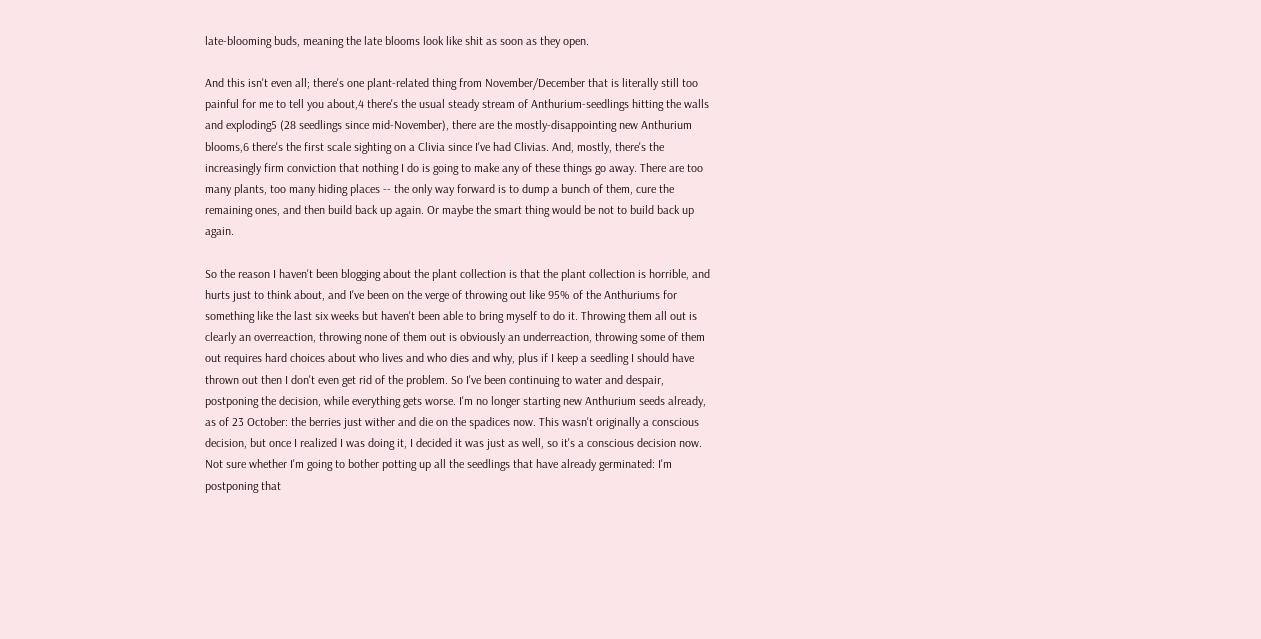late-blooming buds, meaning the late blooms look like shit as soon as they open.

And this isn't even all; there's one plant-related thing from November/December that is literally still too painful for me to tell you about,4 there's the usual steady stream of Anthurium-seedlings hitting the walls and exploding5 (28 seedlings since mid-November), there are the mostly-disappointing new Anthurium blooms,6 there's the first scale sighting on a Clivia since I've had Clivias. And, mostly, there's the increasingly firm conviction that nothing I do is going to make any of these things go away. There are too many plants, too many hiding places -- the only way forward is to dump a bunch of them, cure the remaining ones, and then build back up again. Or maybe the smart thing would be not to build back up again.

So the reason I haven't been blogging about the plant collection is that the plant collection is horrible, and hurts just to think about, and I've been on the verge of throwing out like 95% of the Anthuriums for something like the last six weeks but haven't been able to bring myself to do it. Throwing them all out is clearly an overreaction, throwing none of them out is obviously an underreaction, throwing some of them out requires hard choices about who lives and who dies and why, plus if I keep a seedling I should have thrown out then I don't even get rid of the problem. So I've been continuing to water and despair, postponing the decision, while everything gets worse. I'm no longer starting new Anthurium seeds already, as of 23 October: the berries just wither and die on the spadices now. This wasn't originally a conscious decision, but once I realized I was doing it, I decided it was just as well, so it's a conscious decision now. Not sure whether I'm going to bother potting up all the seedlings that have already germinated: I'm postponing that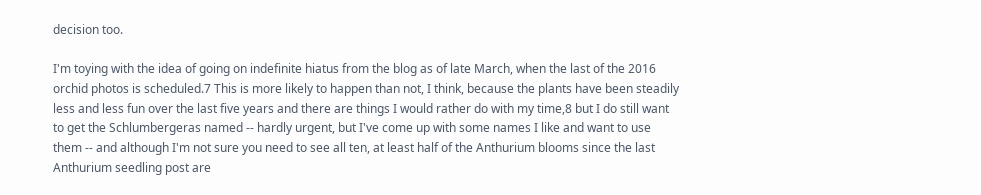decision too.

I'm toying with the idea of going on indefinite hiatus from the blog as of late March, when the last of the 2016 orchid photos is scheduled.7 This is more likely to happen than not, I think, because the plants have been steadily less and less fun over the last five years and there are things I would rather do with my time,8 but I do still want to get the Schlumbergeras named -- hardly urgent, but I've come up with some names I like and want to use them -- and although I'm not sure you need to see all ten, at least half of the Anthurium blooms since the last Anthurium seedling post are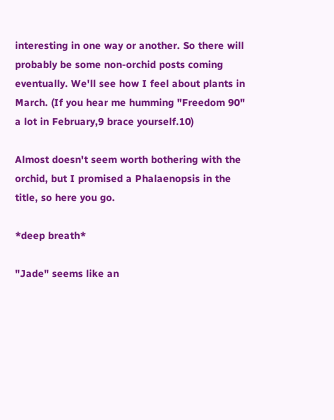interesting in one way or another. So there will probably be some non-orchid posts coming eventually. We'll see how I feel about plants in March. (If you hear me humming "Freedom 90" a lot in February,9 brace yourself.10)

Almost doesn't seem worth bothering with the orchid, but I promised a Phalaenopsis in the title, so here you go.

*deep breath*

"Jade" seems like an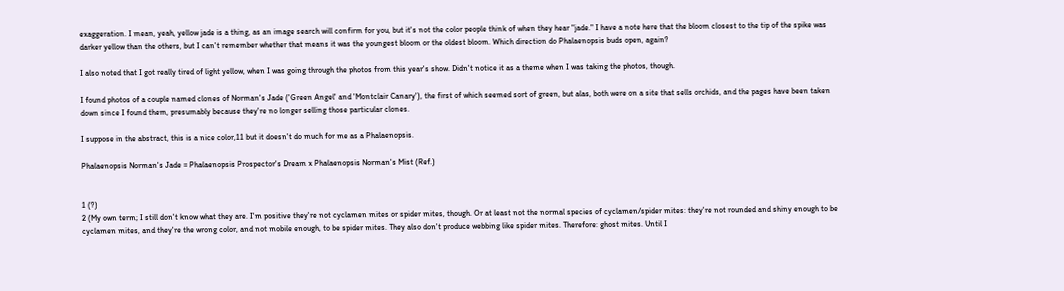exaggeration. I mean, yeah, yellow jade is a thing, as an image search will confirm for you, but it's not the color people think of when they hear "jade." I have a note here that the bloom closest to the tip of the spike was darker yellow than the others, but I can't remember whether that means it was the youngest bloom or the oldest bloom. Which direction do Phalaenopsis buds open, again?

I also noted that I got really tired of light yellow, when I was going through the photos from this year's show. Didn't notice it as a theme when I was taking the photos, though.

I found photos of a couple named clones of Norman's Jade ('Green Angel' and 'Montclair Canary'), the first of which seemed sort of green, but alas, both were on a site that sells orchids, and the pages have been taken down since I found them, presumably because they're no longer selling those particular clones.

I suppose in the abstract, this is a nice color,11 but it doesn't do much for me as a Phalaenopsis.

Phalaenopsis Norman's Jade = Phalaenopsis Prospector's Dream x Phalaenopsis Norman's Mist (Ref.)


1 (?)
2 (My own term; I still don't know what they are. I'm positive they're not cyclamen mites or spider mites, though. Or at least not the normal species of cyclamen/spider mites: they're not rounded and shiny enough to be cyclamen mites, and they're the wrong color, and not mobile enough, to be spider mites. They also don't produce webbing like spider mites. Therefore: ghost mites. Until I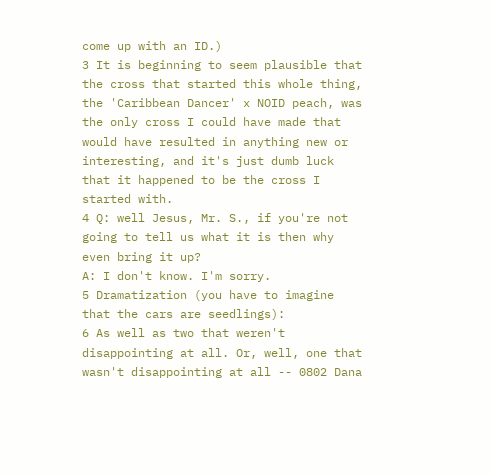come up with an ID.)
3 It is beginning to seem plausible that the cross that started this whole thing, the 'Caribbean Dancer' x NOID peach, was the only cross I could have made that would have resulted in anything new or interesting, and it's just dumb luck that it happened to be the cross I started with.
4 Q: well Jesus, Mr. S., if you're not going to tell us what it is then why even bring it up?
A: I don't know. I'm sorry.
5 Dramatization (you have to imagine that the cars are seedlings):
6 As well as two that weren't disappointing at all. Or, well, one that wasn't disappointing at all -- 0802 Dana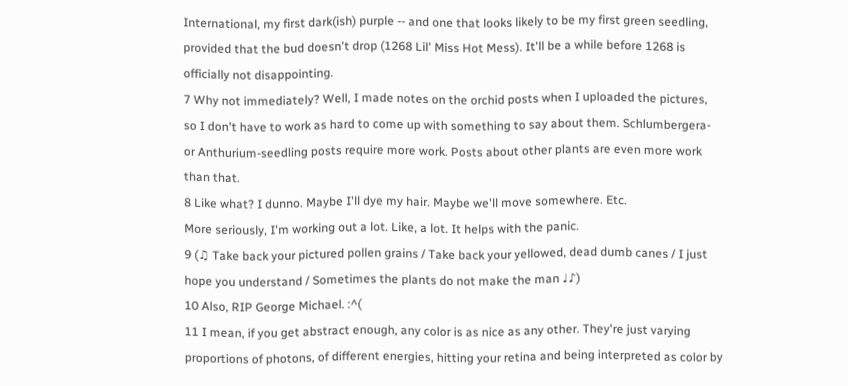International, my first dark(ish) purple -- and one that looks likely to be my first green seedling, provided that the bud doesn't drop (1268 Lil' Miss Hot Mess). It'll be a while before 1268 is officially not disappointing.
7 Why not immediately? Well, I made notes on the orchid posts when I uploaded the pictures, so I don't have to work as hard to come up with something to say about them. Schlumbergera- or Anthurium-seedling posts require more work. Posts about other plants are even more work than that.
8 Like what? I dunno. Maybe I'll dye my hair. Maybe we'll move somewhere. Etc.
More seriously, I'm working out a lot. Like, a lot. It helps with the panic.
9 (♫ Take back your pictured pollen grains / Take back your yellowed, dead dumb canes / I just hope you understand / Sometimes the plants do not make the man ♩♪)
10 Also, RIP George Michael. :^(
11 I mean, if you get abstract enough, any color is as nice as any other. They're just varying proportions of photons, of different energies, hitting your retina and being interpreted as color by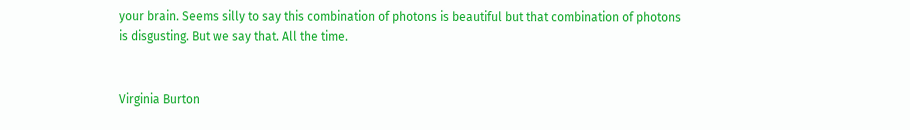your brain. Seems silly to say this combination of photons is beautiful but that combination of photons is disgusting. But we say that. All the time.


Virginia Burton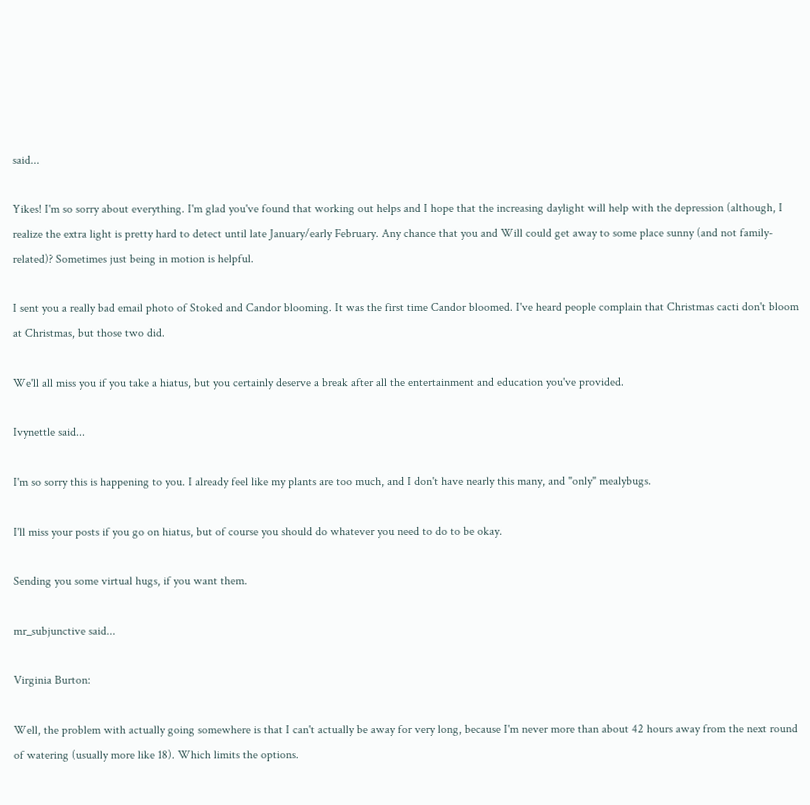said...

Yikes! I'm so sorry about everything. I'm glad you've found that working out helps and I hope that the increasing daylight will help with the depression (although, I realize the extra light is pretty hard to detect until late January/early February. Any chance that you and Will could get away to some place sunny (and not family-related)? Sometimes just being in motion is helpful.

I sent you a really bad email photo of Stoked and Candor blooming. It was the first time Candor bloomed. I've heard people complain that Christmas cacti don't bloom at Christmas, but those two did.

We'll all miss you if you take a hiatus, but you certainly deserve a break after all the entertainment and education you've provided.

Ivynettle said...

I'm so sorry this is happening to you. I already feel like my plants are too much, and I don't have nearly this many, and "only" mealybugs.

I'll miss your posts if you go on hiatus, but of course you should do whatever you need to do to be okay.

Sending you some virtual hugs, if you want them.

mr_subjunctive said...

Virginia Burton:

Well, the problem with actually going somewhere is that I can't actually be away for very long, because I'm never more than about 42 hours away from the next round of watering (usually more like 18). Which limits the options.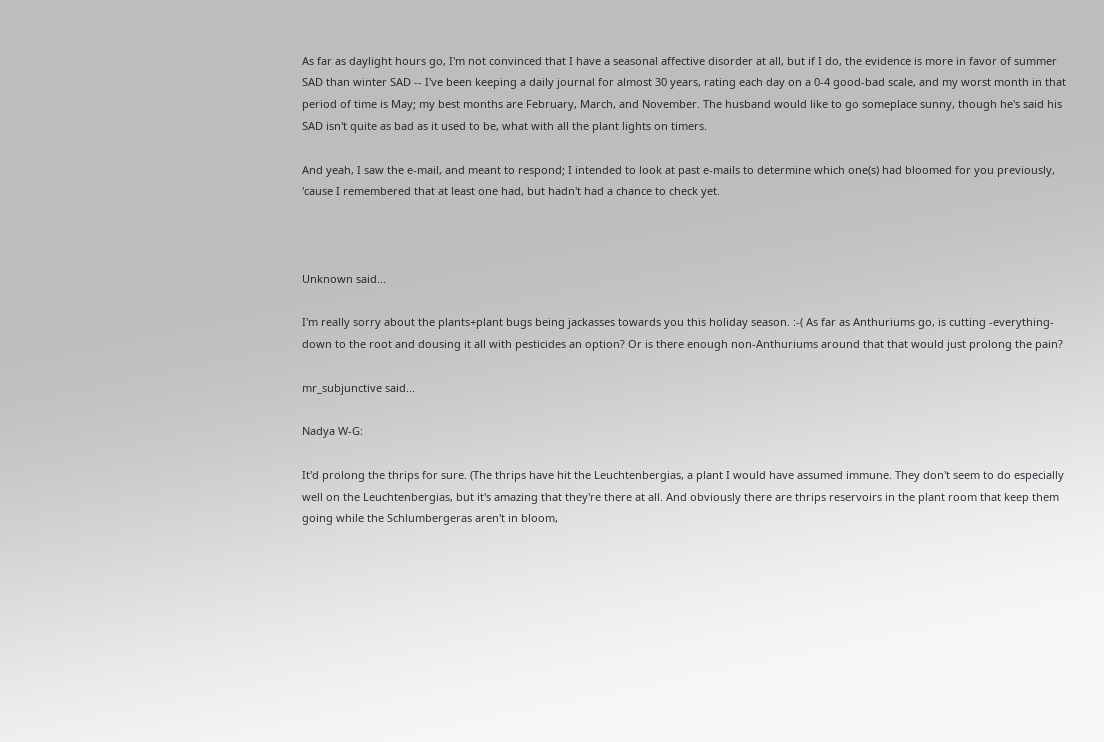As far as daylight hours go, I'm not convinced that I have a seasonal affective disorder at all, but if I do, the evidence is more in favor of summer SAD than winter SAD -- I've been keeping a daily journal for almost 30 years, rating each day on a 0-4 good-bad scale, and my worst month in that period of time is May; my best months are February, March, and November. The husband would like to go someplace sunny, though he's said his SAD isn't quite as bad as it used to be, what with all the plant lights on timers.

And yeah, I saw the e-mail, and meant to respond; I intended to look at past e-mails to determine which one(s) had bloomed for you previously, 'cause I remembered that at least one had, but hadn't had a chance to check yet.



Unknown said...

I'm really sorry about the plants+plant bugs being jackasses towards you this holiday season. :-( As far as Anthuriums go, is cutting -everything- down to the root and dousing it all with pesticides an option? Or is there enough non-Anthuriums around that that would just prolong the pain?

mr_subjunctive said...

Nadya W-G:

It'd prolong the thrips for sure. (The thrips have hit the Leuchtenbergias, a plant I would have assumed immune. They don't seem to do especially well on the Leuchtenbergias, but it's amazing that they're there at all. And obviously there are thrips reservoirs in the plant room that keep them going while the Schlumbergeras aren't in bloom,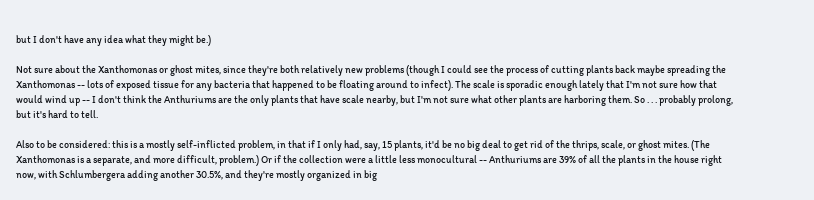but I don't have any idea what they might be.)

Not sure about the Xanthomonas or ghost mites, since they're both relatively new problems (though I could see the process of cutting plants back maybe spreading the Xanthomonas -- lots of exposed tissue for any bacteria that happened to be floating around to infect). The scale is sporadic enough lately that I'm not sure how that would wind up -- I don't think the Anthuriums are the only plants that have scale nearby, but I'm not sure what other plants are harboring them. So . . . probably prolong, but it's hard to tell.

Also to be considered: this is a mostly self-inflicted problem, in that if I only had, say, 15 plants, it'd be no big deal to get rid of the thrips, scale, or ghost mites. (The Xanthomonas is a separate, and more difficult, problem.) Or if the collection were a little less monocultural -- Anthuriums are 39% of all the plants in the house right now, with Schlumbergera adding another 30.5%, and they're mostly organized in big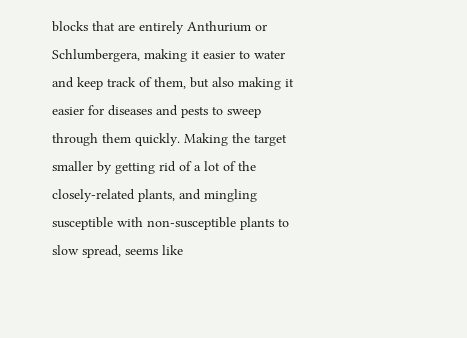blocks that are entirely Anthurium or Schlumbergera, making it easier to water and keep track of them, but also making it easier for diseases and pests to sweep through them quickly. Making the target smaller by getting rid of a lot of the closely-related plants, and mingling susceptible with non-susceptible plants to slow spread, seems like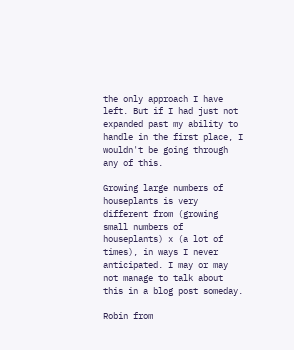the only approach I have left. But if I had just not expanded past my ability to handle in the first place, I wouldn't be going through any of this.

Growing large numbers of houseplants is very different from (growing small numbers of houseplants) x (a lot of times), in ways I never anticipated. I may or may not manage to talk about this in a blog post someday.

Robin from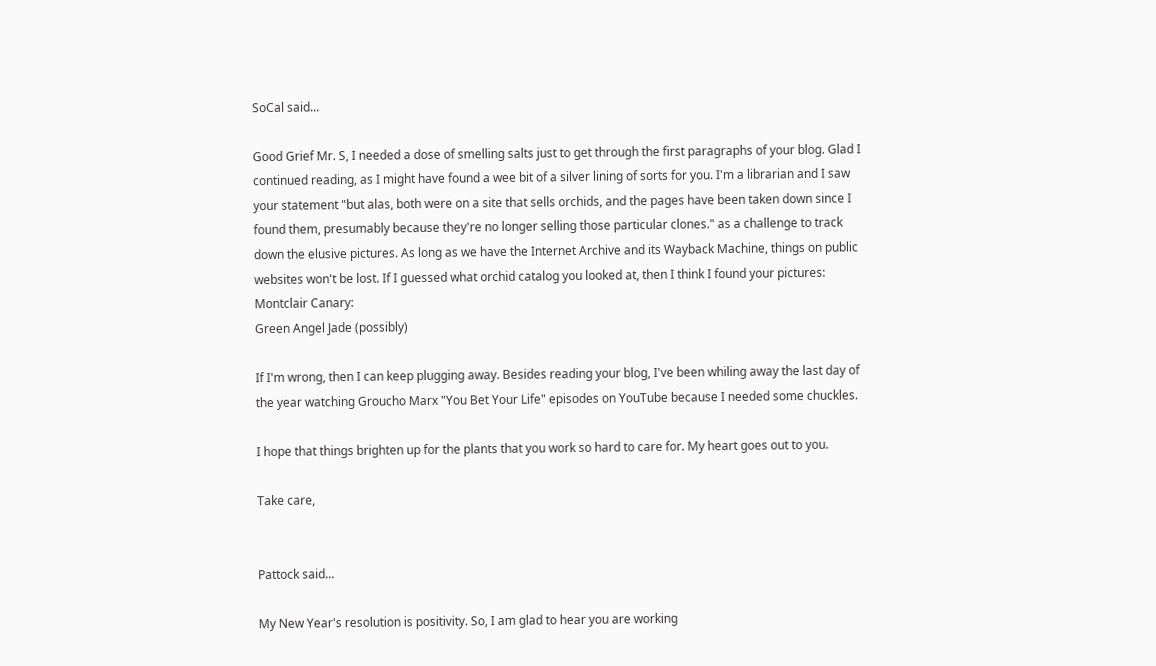SoCal said...

Good Grief Mr. S, I needed a dose of smelling salts just to get through the first paragraphs of your blog. Glad I continued reading, as I might have found a wee bit of a silver lining of sorts for you. I'm a librarian and I saw your statement "but alas, both were on a site that sells orchids, and the pages have been taken down since I found them, presumably because they're no longer selling those particular clones." as a challenge to track down the elusive pictures. As long as we have the Internet Archive and its Wayback Machine, things on public websites won't be lost. If I guessed what orchid catalog you looked at, then I think I found your pictures: Montclair Canary:
Green Angel Jade (possibly)

If I'm wrong, then I can keep plugging away. Besides reading your blog, I've been whiling away the last day of the year watching Groucho Marx "You Bet Your Life" episodes on YouTube because I needed some chuckles.

I hope that things brighten up for the plants that you work so hard to care for. My heart goes out to you.

Take care,


Pattock said...

My New Year's resolution is positivity. So, I am glad to hear you are working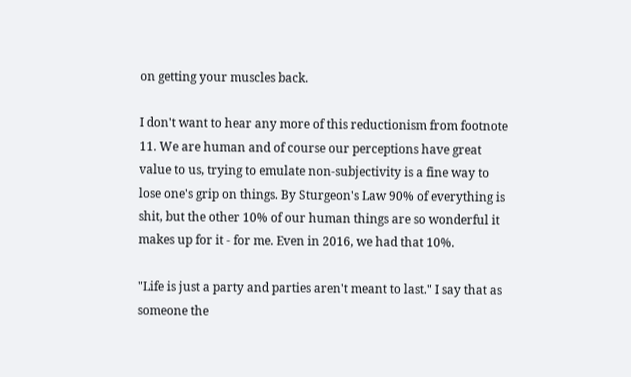on getting your muscles back.

I don't want to hear any more of this reductionism from footnote 11. We are human and of course our perceptions have great value to us, trying to emulate non-subjectivity is a fine way to lose one's grip on things. By Sturgeon's Law 90% of everything is shit, but the other 10% of our human things are so wonderful it makes up for it - for me. Even in 2016, we had that 10%.

"Life is just a party and parties aren't meant to last." I say that as someone the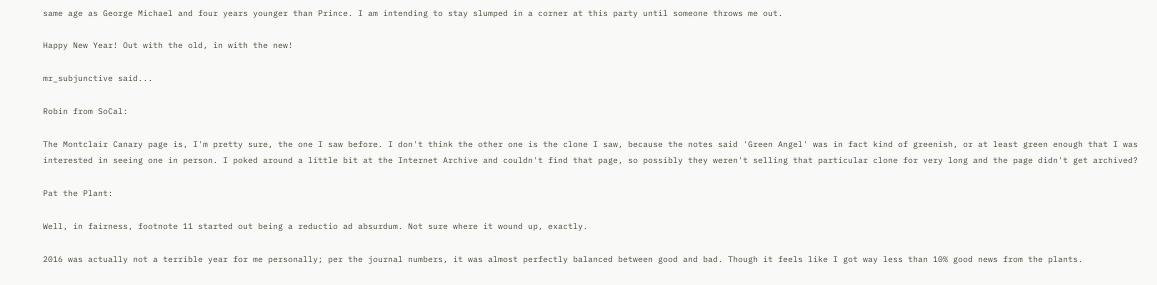same age as George Michael and four years younger than Prince. I am intending to stay slumped in a corner at this party until someone throws me out.

Happy New Year! Out with the old, in with the new!

mr_subjunctive said...

Robin from SoCal:

The Montclair Canary page is, I'm pretty sure, the one I saw before. I don't think the other one is the clone I saw, because the notes said 'Green Angel' was in fact kind of greenish, or at least green enough that I was interested in seeing one in person. I poked around a little bit at the Internet Archive and couldn't find that page, so possibly they weren't selling that particular clone for very long and the page didn't get archived?

Pat the Plant:

Well, in fairness, footnote 11 started out being a reductio ad absurdum. Not sure where it wound up, exactly.

2016 was actually not a terrible year for me personally; per the journal numbers, it was almost perfectly balanced between good and bad. Though it feels like I got way less than 10% good news from the plants.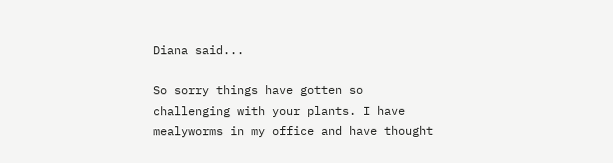Diana said...

So sorry things have gotten so challenging with your plants. I have mealyworms in my office and have thought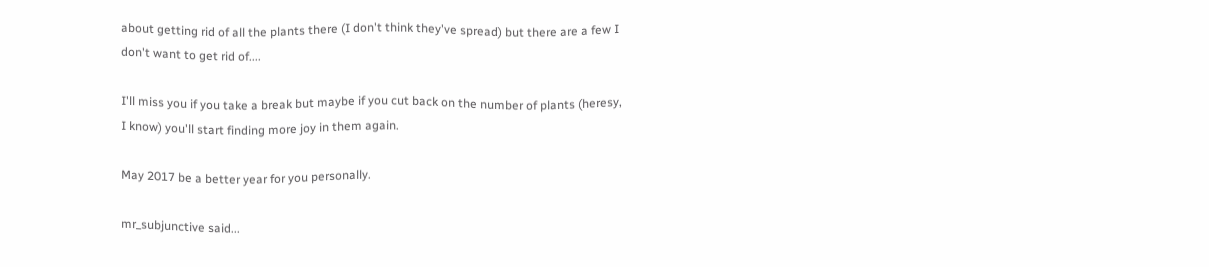about getting rid of all the plants there (I don't think they've spread) but there are a few I don't want to get rid of....

I'll miss you if you take a break but maybe if you cut back on the number of plants (heresy, I know) you'll start finding more joy in them again.

May 2017 be a better year for you personally.

mr_subjunctive said...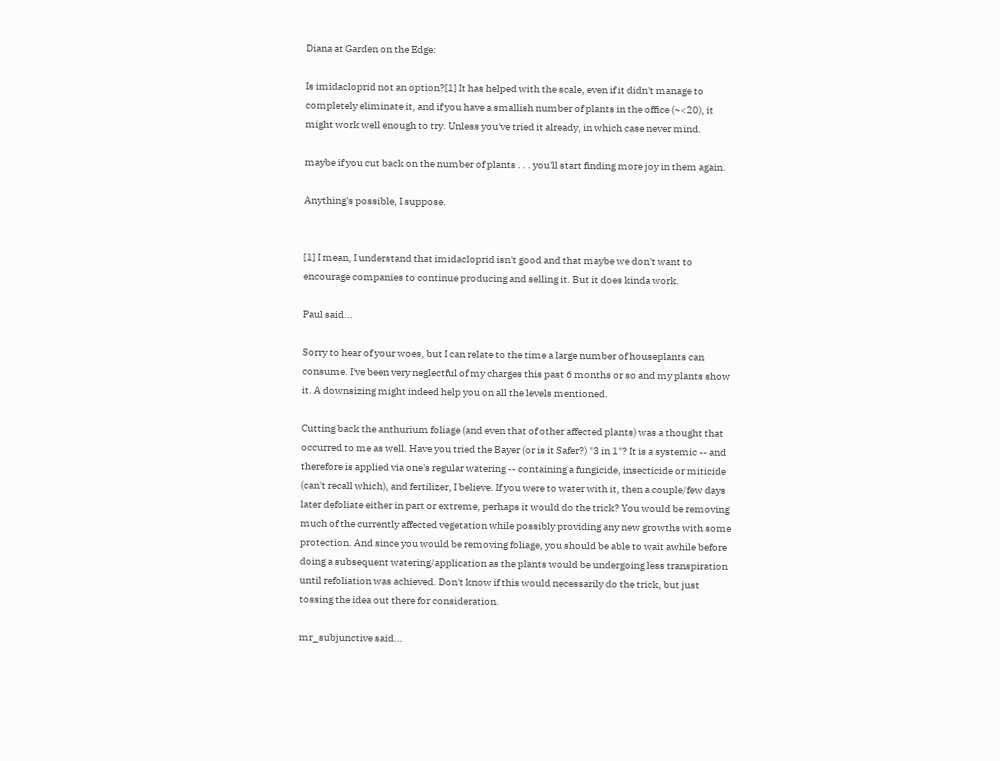Diana at Garden on the Edge:

Is imidacloprid not an option?[1] It has helped with the scale, even if it didn't manage to completely eliminate it, and if you have a smallish number of plants in the office (~<20), it might work well enough to try. Unless you've tried it already, in which case never mind.

maybe if you cut back on the number of plants . . . you'll start finding more joy in them again.

Anything's possible, I suppose.


[1] I mean, I understand that imidacloprid isn't good and that maybe we don't want to encourage companies to continue producing and selling it. But it does kinda work.

Paul said...

Sorry to hear of your woes, but I can relate to the time a large number of houseplants can consume. I've been very neglectful of my charges this past 6 months or so and my plants show it. A downsizing might indeed help you on all the levels mentioned.

Cutting back the anthurium foliage (and even that of other affected plants) was a thought that occurred to me as well. Have you tried the Bayer (or is it Safer?) "3 in 1"? It is a systemic -- and therefore is applied via one's regular watering -- containing a fungicide, insecticide or miticide (can't recall which), and fertilizer, I believe. If you were to water with it, then a couple/few days later defoliate either in part or extreme, perhaps it would do the trick? You would be removing much of the currently affected vegetation while possibly providing any new growths with some protection. And since you would be removing foliage, you should be able to wait awhile before doing a subsequent watering/application as the plants would be undergoing less transpiration until refoliation was achieved. Don't know if this would necessarily do the trick, but just tossing the idea out there for consideration.

mr_subjunctive said...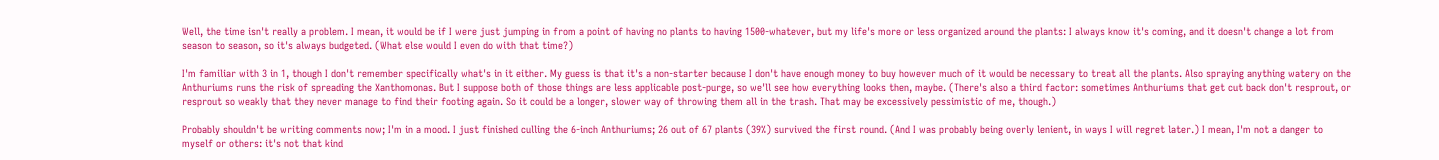Well, the time isn't really a problem. I mean, it would be if I were just jumping in from a point of having no plants to having 1500-whatever, but my life's more or less organized around the plants: I always know it's coming, and it doesn't change a lot from season to season, so it's always budgeted. (What else would I even do with that time?)

I'm familiar with 3 in 1, though I don't remember specifically what's in it either. My guess is that it's a non-starter because I don't have enough money to buy however much of it would be necessary to treat all the plants. Also spraying anything watery on the Anthuriums runs the risk of spreading the Xanthomonas. But I suppose both of those things are less applicable post-purge, so we'll see how everything looks then, maybe. (There's also a third factor: sometimes Anthuriums that get cut back don't resprout, or resprout so weakly that they never manage to find their footing again. So it could be a longer, slower way of throwing them all in the trash. That may be excessively pessimistic of me, though.)

Probably shouldn't be writing comments now; I'm in a mood. I just finished culling the 6-inch Anthuriums; 26 out of 67 plants (39%) survived the first round. (And I was probably being overly lenient, in ways I will regret later.) I mean, I'm not a danger to myself or others: it's not that kind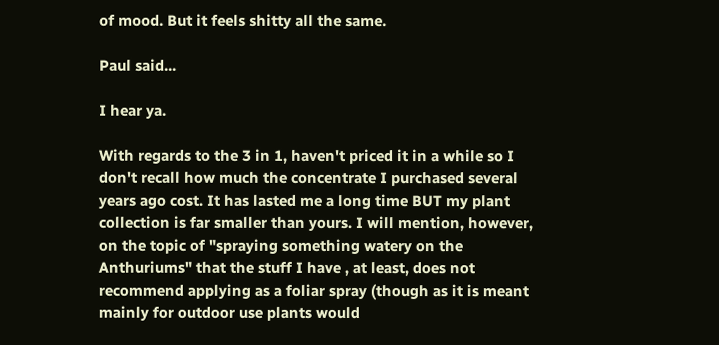of mood. But it feels shitty all the same.

Paul said...

I hear ya.

With regards to the 3 in 1, haven't priced it in a while so I don't recall how much the concentrate I purchased several years ago cost. It has lasted me a long time BUT my plant collection is far smaller than yours. I will mention, however, on the topic of "spraying something watery on the Anthuriums" that the stuff I have , at least, does not recommend applying as a foliar spray (though as it is meant mainly for outdoor use plants would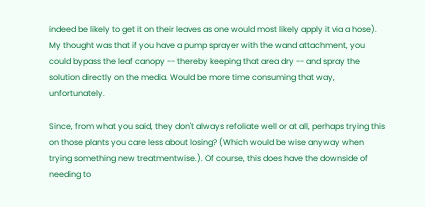indeed be likely to get it on their leaves as one would most likely apply it via a hose). My thought was that if you have a pump sprayer with the wand attachment, you could bypass the leaf canopy -- thereby keeping that area dry -- and spray the solution directly on the media. Would be more time consuming that way, unfortunately.

Since, from what you said, they don't always refoliate well or at all, perhaps trying this on those plants you care less about losing? (Which would be wise anyway when trying something new treatmentwise.). Of course, this does have the downside of needing to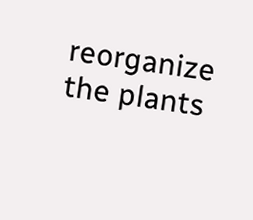reorganize the plants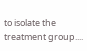to isolate the treatment group....